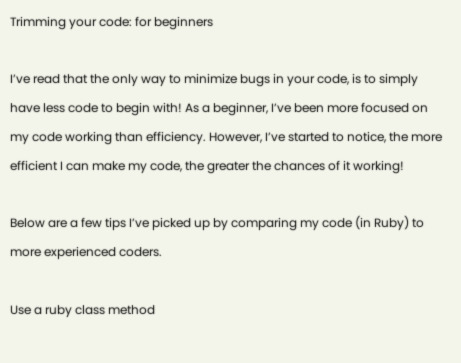Trimming your code: for beginners

I’ve read that the only way to minimize bugs in your code, is to simply have less code to begin with! As a beginner, I’ve been more focused on my code working than efficiency. However, I’ve started to notice, the more efficient I can make my code, the greater the chances of it working!

Below are a few tips I’ve picked up by comparing my code (in Ruby) to more experienced coders.

Use a ruby class method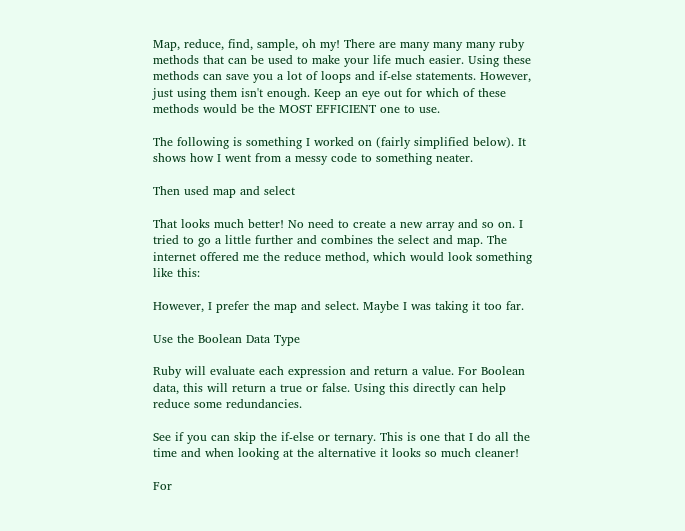Map, reduce, find, sample, oh my! There are many many many ruby methods that can be used to make your life much easier. Using these methods can save you a lot of loops and if-else statements. However, just using them isn't enough. Keep an eye out for which of these methods would be the MOST EFFICIENT one to use.

The following is something I worked on (fairly simplified below). It shows how I went from a messy code to something neater.

Then used map and select

That looks much better! No need to create a new array and so on. I tried to go a little further and combines the select and map. The internet offered me the reduce method, which would look something like this:

However, I prefer the map and select. Maybe I was taking it too far.

Use the Boolean Data Type

Ruby will evaluate each expression and return a value. For Boolean data, this will return a true or false. Using this directly can help reduce some redundancies.

See if you can skip the if-else or ternary. This is one that I do all the time and when looking at the alternative it looks so much cleaner!

For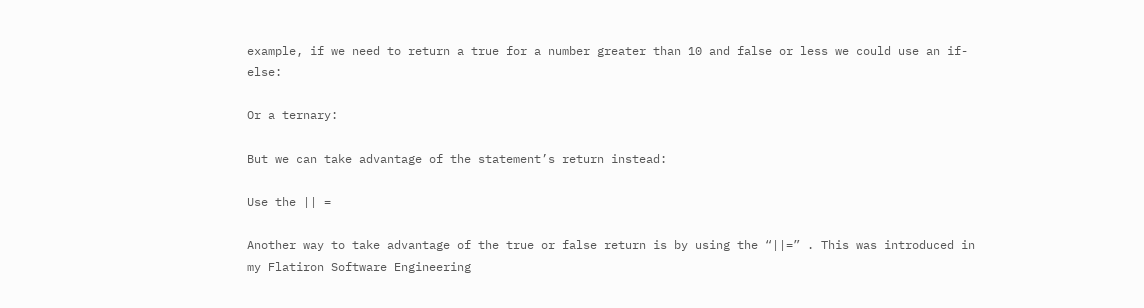example, if we need to return a true for a number greater than 10 and false or less we could use an if-else:

Or a ternary:

But we can take advantage of the statement’s return instead:

Use the || =

Another way to take advantage of the true or false return is by using the “||=” . This was introduced in my Flatiron Software Engineering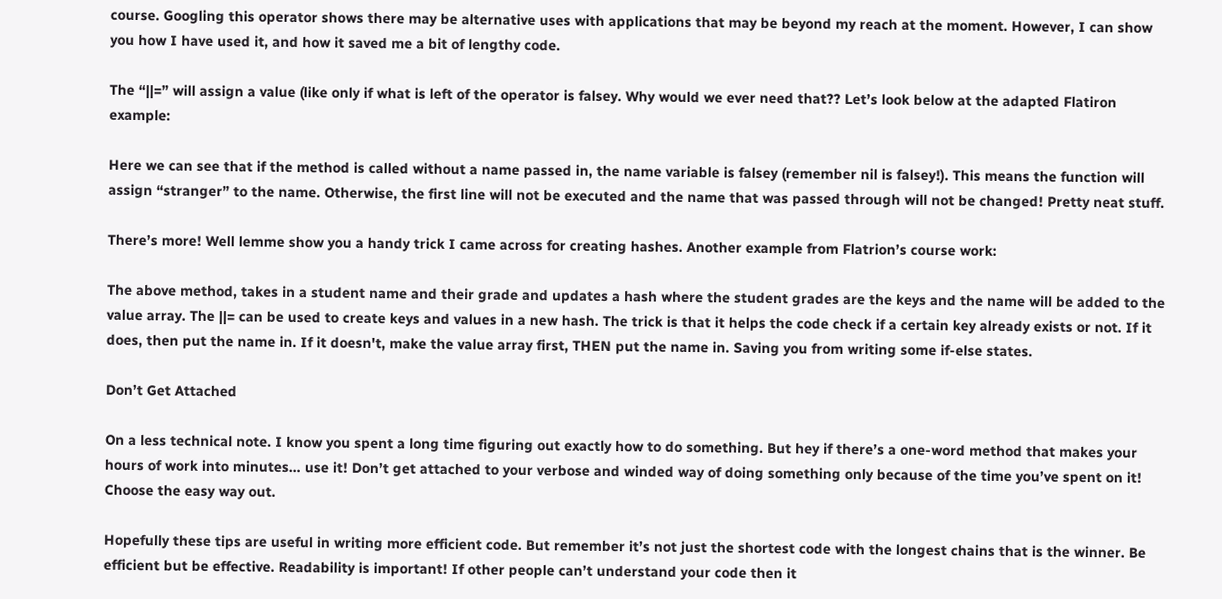course. Googling this operator shows there may be alternative uses with applications that may be beyond my reach at the moment. However, I can show you how I have used it, and how it saved me a bit of lengthy code.

The “||=” will assign a value (like only if what is left of the operator is falsey. Why would we ever need that?? Let’s look below at the adapted Flatiron example:

Here we can see that if the method is called without a name passed in, the name variable is falsey (remember nil is falsey!). This means the function will assign “stranger” to the name. Otherwise, the first line will not be executed and the name that was passed through will not be changed! Pretty neat stuff.

There’s more! Well lemme show you a handy trick I came across for creating hashes. Another example from Flatrion’s course work:

The above method, takes in a student name and their grade and updates a hash where the student grades are the keys and the name will be added to the value array. The ||= can be used to create keys and values in a new hash. The trick is that it helps the code check if a certain key already exists or not. If it does, then put the name in. If it doesn't, make the value array first, THEN put the name in. Saving you from writing some if-else states.

Don’t Get Attached

On a less technical note. I know you spent a long time figuring out exactly how to do something. But hey if there’s a one-word method that makes your hours of work into minutes… use it! Don’t get attached to your verbose and winded way of doing something only because of the time you’ve spent on it! Choose the easy way out.

Hopefully these tips are useful in writing more efficient code. But remember it’s not just the shortest code with the longest chains that is the winner. Be efficient but be effective. Readability is important! If other people can’t understand your code then it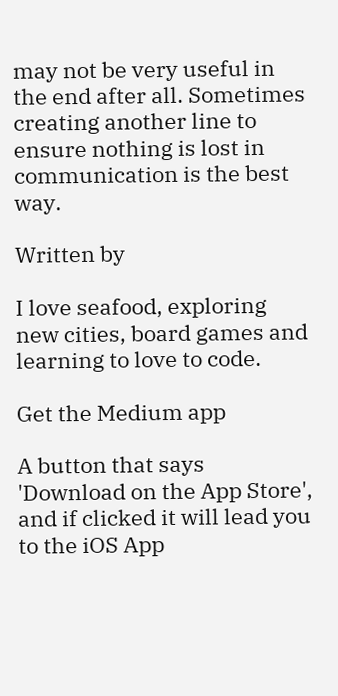may not be very useful in the end after all. Sometimes creating another line to ensure nothing is lost in communication is the best way.

Written by

I love seafood, exploring new cities, board games and learning to love to code.

Get the Medium app

A button that says 'Download on the App Store', and if clicked it will lead you to the iOS App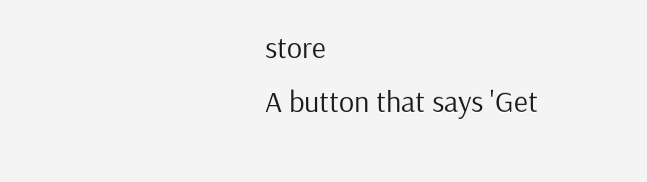store
A button that says 'Get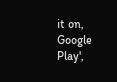it on, Google Play',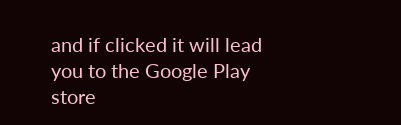and if clicked it will lead you to the Google Play store